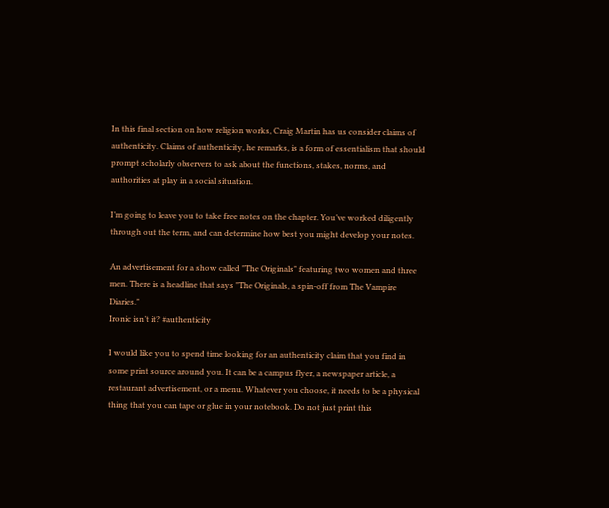In this final section on how religion works, Craig Martin has us consider claims of authenticity. Claims of authenticity, he remarks, is a form of essentialism that should prompt scholarly observers to ask about the functions, stakes, norms, and authorities at play in a social situation.

I’m going to leave you to take free notes on the chapter. You’ve worked diligently through out the term, and can determine how best you might develop your notes.

An advertisement for a show called "The Originals" featuring two women and three men. There is a headline that says "The Originals, a spin-off from The Vampire Diaries."
Ironic isn’t it? #authenticity

I would like you to spend time looking for an authenticity claim that you find in some print source around you. It can be a campus flyer, a newspaper article, a restaurant advertisement, or a menu. Whatever you choose, it needs to be a physical thing that you can tape or glue in your notebook. Do not just print this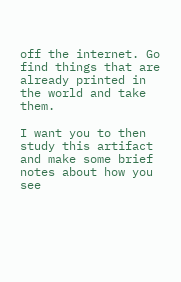off the internet. Go find things that are already printed in the world and take them.

I want you to then study this artifact and make some brief notes about how you see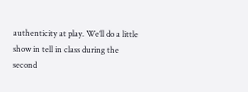authenticity at play. We’ll do a little show in tell in class during the second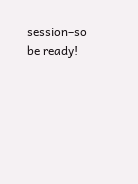session–so be ready!